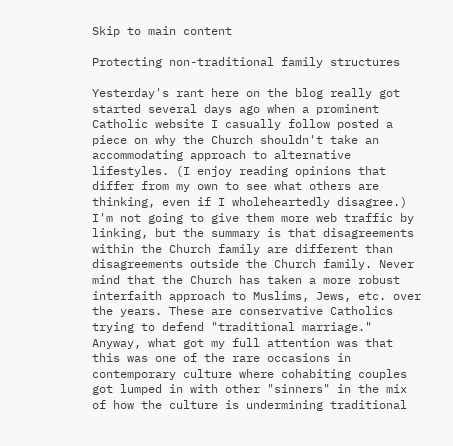Skip to main content

Protecting non-traditional family structures

Yesterday's rant here on the blog really got started several days ago when a prominent Catholic website I casually follow posted a piece on why the Church shouldn't take an accommodating approach to alternative lifestyles. (I enjoy reading opinions that differ from my own to see what others are thinking, even if I wholeheartedly disagree.) I'm not going to give them more web traffic by linking, but the summary is that disagreements within the Church family are different than disagreements outside the Church family. Never mind that the Church has taken a more robust interfaith approach to Muslims, Jews, etc. over the years. These are conservative Catholics trying to defend "traditional marriage." Anyway, what got my full attention was that this was one of the rare occasions in contemporary culture where cohabiting couples got lumped in with other "sinners" in the mix of how the culture is undermining traditional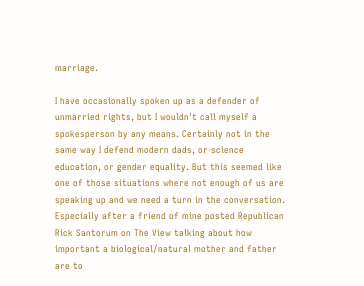marriage.

I have occasionally spoken up as a defender of unmarried rights, but I wouldn't call myself a spokesperson by any means. Certainly not in the same way I defend modern dads, or science education, or gender equality. But this seemed like one of those situations where not enough of us are speaking up and we need a turn in the conversation. Especially after a friend of mine posted Republican Rick Santorum on The View talking about how important a biological/natural mother and father are to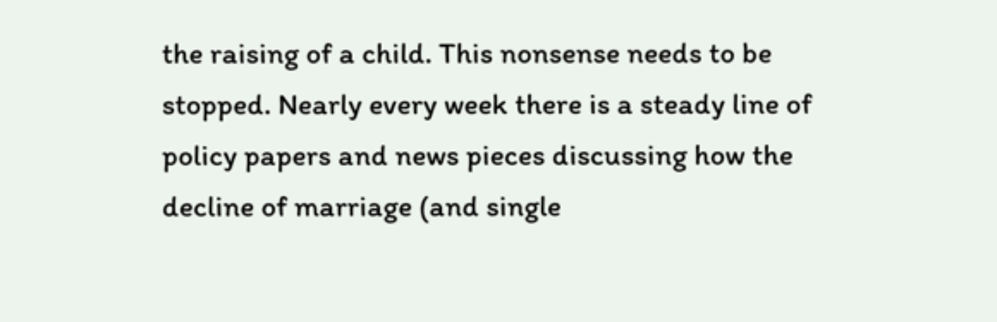the raising of a child. This nonsense needs to be stopped. Nearly every week there is a steady line of policy papers and news pieces discussing how the decline of marriage (and single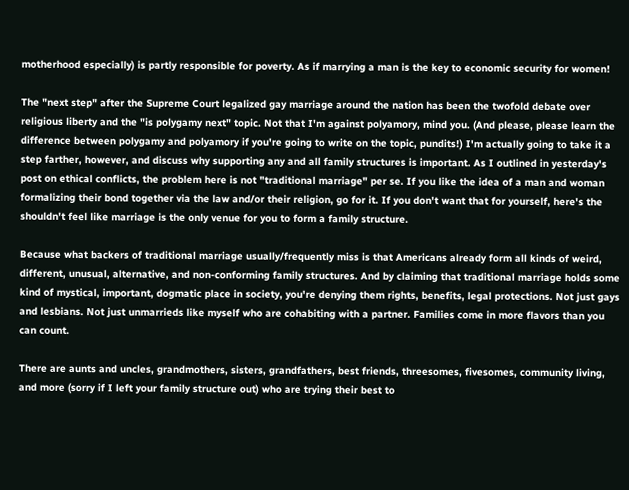motherhood especially) is partly responsible for poverty. As if marrying a man is the key to economic security for women!

The "next step" after the Supreme Court legalized gay marriage around the nation has been the twofold debate over religious liberty and the "is polygamy next" topic. Not that I'm against polyamory, mind you. (And please, please learn the difference between polygamy and polyamory if you're going to write on the topic, pundits!) I'm actually going to take it a step farther, however, and discuss why supporting any and all family structures is important. As I outlined in yesterday's post on ethical conflicts, the problem here is not "traditional marriage" per se. If you like the idea of a man and woman formalizing their bond together via the law and/or their religion, go for it. If you don't want that for yourself, here's the shouldn't feel like marriage is the only venue for you to form a family structure.

Because what backers of traditional marriage usually/frequently miss is that Americans already form all kinds of weird, different, unusual, alternative, and non-conforming family structures. And by claiming that traditional marriage holds some kind of mystical, important, dogmatic place in society, you're denying them rights, benefits, legal protections. Not just gays and lesbians. Not just unmarrieds like myself who are cohabiting with a partner. Families come in more flavors than you can count.

There are aunts and uncles, grandmothers, sisters, grandfathers, best friends, threesomes, fivesomes, community living, and more (sorry if I left your family structure out) who are trying their best to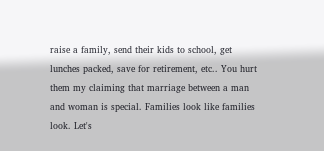raise a family, send their kids to school, get lunches packed, save for retirement, etc.. You hurt them my claiming that marriage between a man and woman is special. Families look like families look. Let's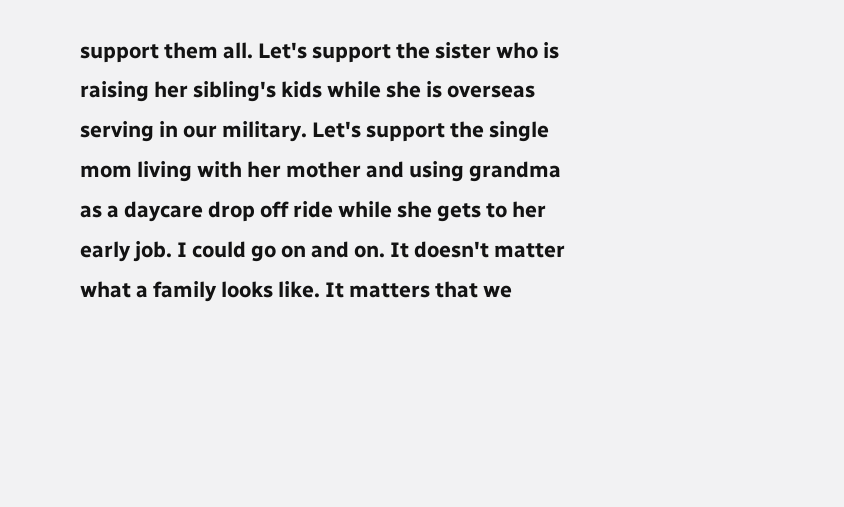support them all. Let's support the sister who is raising her sibling's kids while she is overseas serving in our military. Let's support the single mom living with her mother and using grandma as a daycare drop off ride while she gets to her early job. I could go on and on. It doesn't matter what a family looks like. It matters that we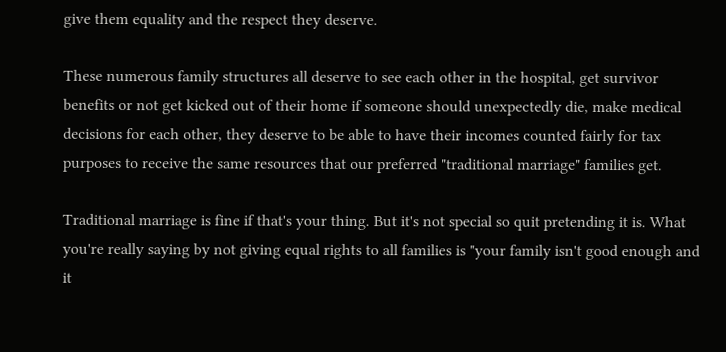give them equality and the respect they deserve.

These numerous family structures all deserve to see each other in the hospital, get survivor benefits or not get kicked out of their home if someone should unexpectedly die, make medical decisions for each other, they deserve to be able to have their incomes counted fairly for tax purposes to receive the same resources that our preferred "traditional marriage" families get.

Traditional marriage is fine if that's your thing. But it's not special so quit pretending it is. What you're really saying by not giving equal rights to all families is "your family isn't good enough and it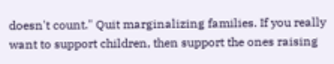doesn't count." Quit marginalizing families. If you really want to support children, then support the ones raising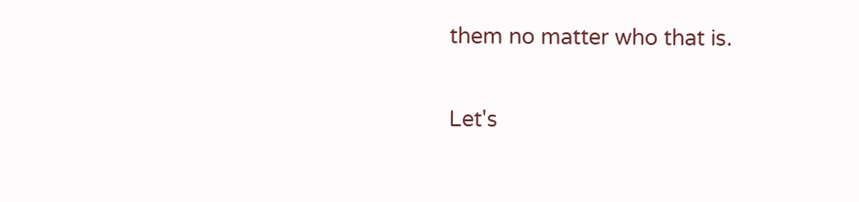them no matter who that is.

Let's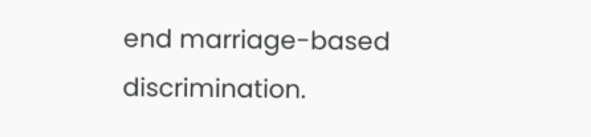end marriage-based discrimination.